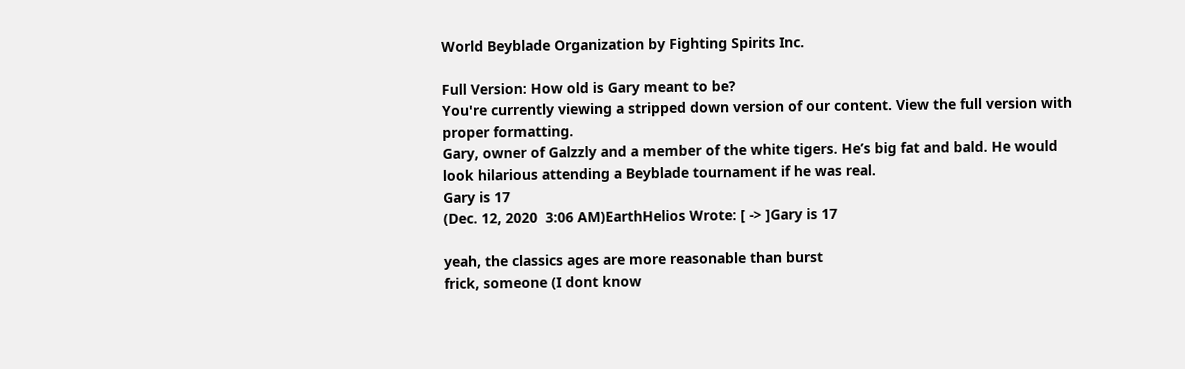World Beyblade Organization by Fighting Spirits Inc.

Full Version: How old is Gary meant to be?
You're currently viewing a stripped down version of our content. View the full version with proper formatting.
Gary, owner of Galzzly and a member of the white tigers. He’s big fat and bald. He would look hilarious attending a Beyblade tournament if he was real.
Gary is 17
(Dec. 12, 2020  3:06 AM)EarthHelios Wrote: [ -> ]Gary is 17

yeah, the classics ages are more reasonable than burst
frick, someone (I dont know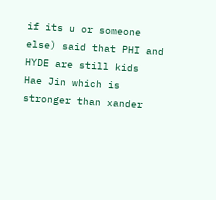if its u or someone else) said that PHI and HYDE are still kids
Hae Jin which is stronger than xander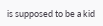is supposed to be a kid